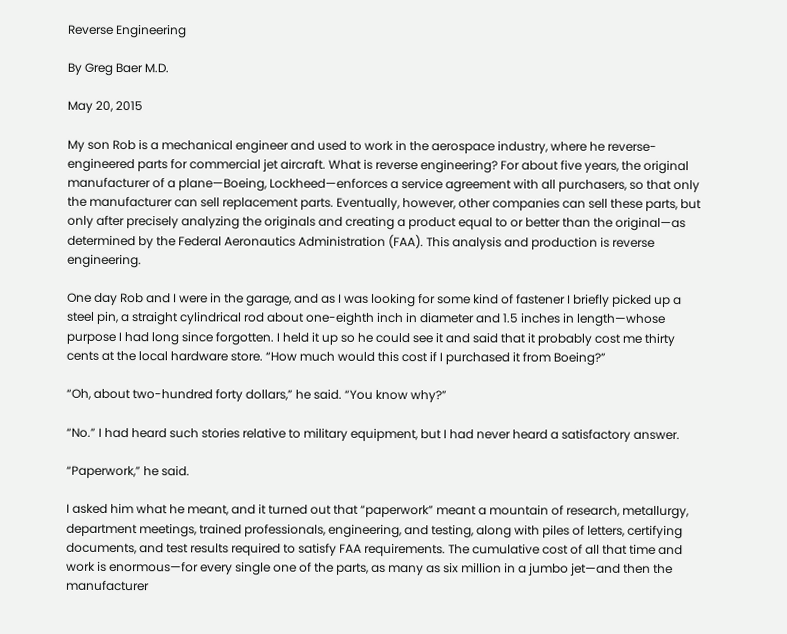Reverse Engineering

By Greg Baer M.D.

May 20, 2015

My son Rob is a mechanical engineer and used to work in the aerospace industry, where he reverse-engineered parts for commercial jet aircraft. What is reverse engineering? For about five years, the original manufacturer of a plane—Boeing, Lockheed—enforces a service agreement with all purchasers, so that only the manufacturer can sell replacement parts. Eventually, however, other companies can sell these parts, but only after precisely analyzing the originals and creating a product equal to or better than the original—as determined by the Federal Aeronautics Administration (FAA). This analysis and production is reverse engineering.

One day Rob and I were in the garage, and as I was looking for some kind of fastener I briefly picked up a steel pin, a straight cylindrical rod about one-eighth inch in diameter and 1.5 inches in length—whose purpose I had long since forgotten. I held it up so he could see it and said that it probably cost me thirty cents at the local hardware store. “How much would this cost if I purchased it from Boeing?”

“Oh, about two-hundred forty dollars,” he said. “You know why?”

“No.” I had heard such stories relative to military equipment, but I had never heard a satisfactory answer.

“Paperwork,” he said.

I asked him what he meant, and it turned out that “paperwork” meant a mountain of research, metallurgy, department meetings, trained professionals, engineering, and testing, along with piles of letters, certifying documents, and test results required to satisfy FAA requirements. The cumulative cost of all that time and work is enormous—for every single one of the parts, as many as six million in a jumbo jet—and then the manufacturer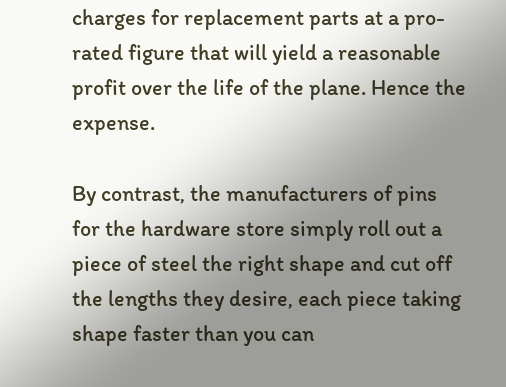charges for replacement parts at a pro-rated figure that will yield a reasonable profit over the life of the plane. Hence the expense.

By contrast, the manufacturers of pins for the hardware store simply roll out a piece of steel the right shape and cut off the lengths they desire, each piece taking shape faster than you can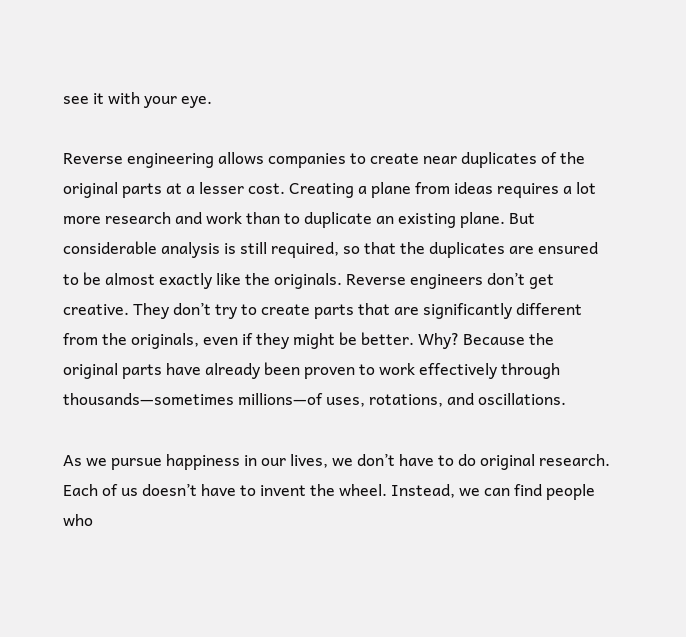see it with your eye.

Reverse engineering allows companies to create near duplicates of the original parts at a lesser cost. Creating a plane from ideas requires a lot more research and work than to duplicate an existing plane. But considerable analysis is still required, so that the duplicates are ensured to be almost exactly like the originals. Reverse engineers don’t get creative. They don’t try to create parts that are significantly different from the originals, even if they might be better. Why? Because the original parts have already been proven to work effectively through thousands—sometimes millions—of uses, rotations, and oscillations.

As we pursue happiness in our lives, we don’t have to do original research. Each of us doesn’t have to invent the wheel. Instead, we can find people who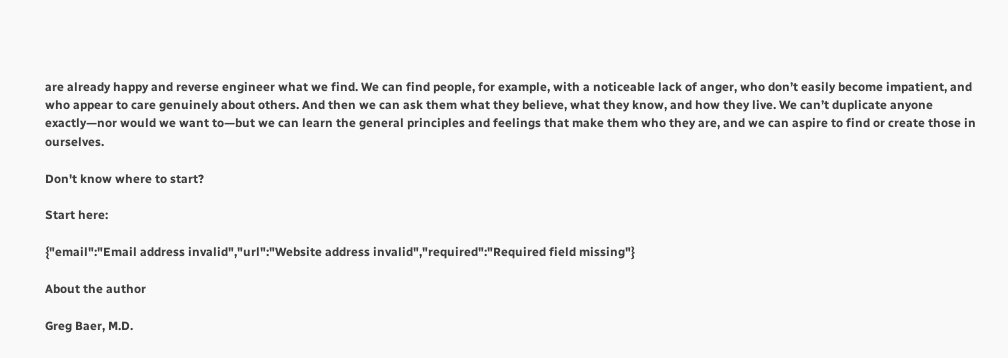are already happy and reverse engineer what we find. We can find people, for example, with a noticeable lack of anger, who don’t easily become impatient, and who appear to care genuinely about others. And then we can ask them what they believe, what they know, and how they live. We can’t duplicate anyone exactly—nor would we want to—but we can learn the general principles and feelings that make them who they are, and we can aspire to find or create those in ourselves.

Don't know where to start?

Start here:

{"email":"Email address invalid","url":"Website address invalid","required":"Required field missing"}

About the author

Greg Baer, M.D.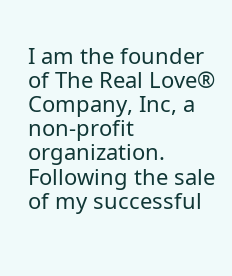I am the founder of The Real Love® Company, Inc, a non-profit organization. Following the sale of my successful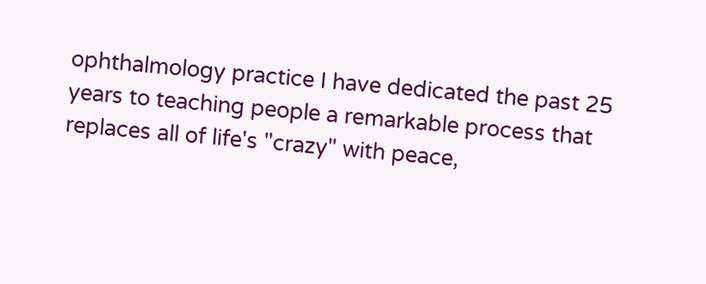ophthalmology practice I have dedicated the past 25 years to teaching people a remarkable process that replaces all of life's "crazy" with peace,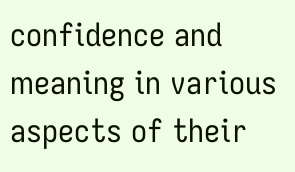confidence and meaning in various aspects of their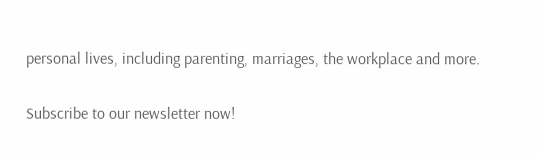personal lives, including parenting, marriages, the workplace and more.

Subscribe to our newsletter now!